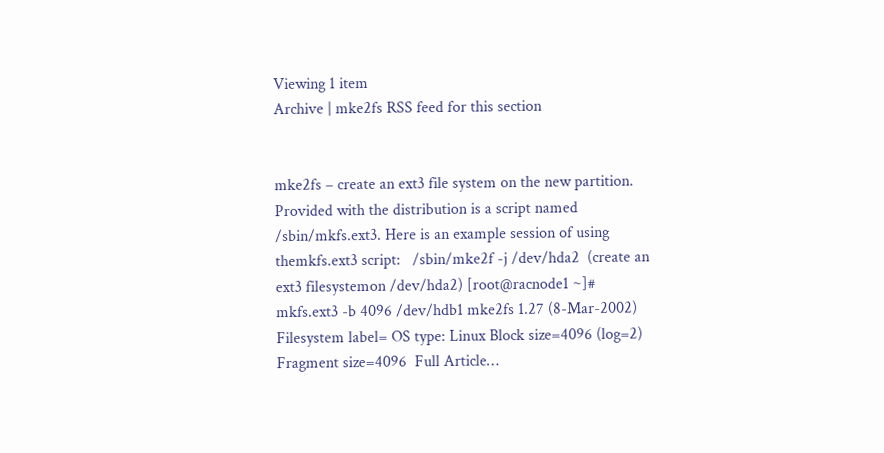Viewing 1 item
Archive | mke2fs RSS feed for this section


mke2fs – create an ext3 file system on the new partition. Provided with the distribution is a script named /sbin/mkfs.ext3. Here is an example session of using themkfs.ext3 script:   /sbin/mke2f -j /dev/hda2  (create an ext3 filesystemon /dev/hda2) [root@racnode1 ~]# mkfs.ext3 -b 4096 /dev/hdb1 mke2fs 1.27 (8-Mar-2002) Filesystem label= OS type: Linux Block size=4096 (log=2) Fragment size=4096  Full Article…